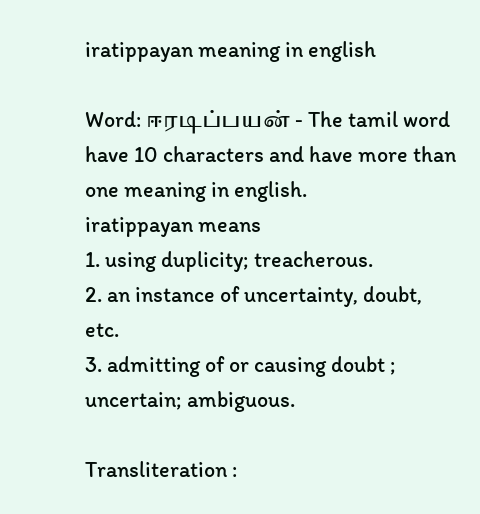iratippayan meaning in english

Word: ஈரடிப்பயன் - The tamil word have 10 characters and have more than one meaning in english.
iratippayan means
1. using duplicity; treacherous.
2. an instance of uncertainty, doubt, etc.
3. admitting of or causing doubt ; uncertain; ambiguous.

Transliteration :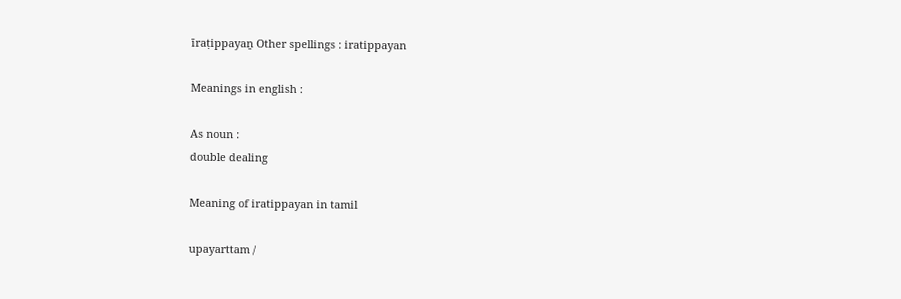īraṭippayaṉ Other spellings : iratippayan

Meanings in english :

As noun :
double dealing

Meaning of iratippayan in tamil

upayarttam /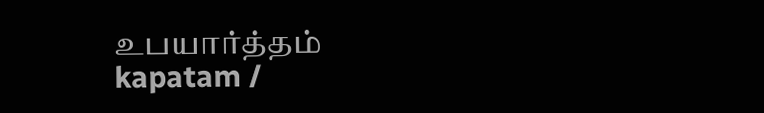உபயார்த்தம்
kapatam /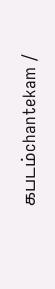கபடம்chantekam /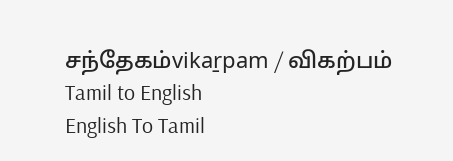சந்தேகம்vikaṟpam / விகற்பம்
Tamil to English
English To Tamil